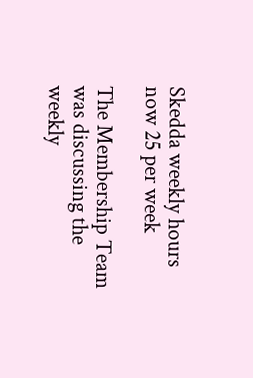Skedda weekly hours now 25 per week

The Membership Team was discussing the weekly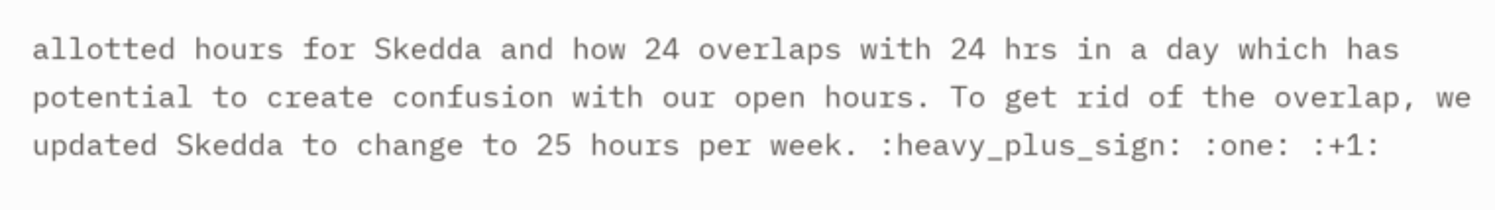allotted hours for Skedda and how 24 overlaps with 24 hrs in a day which has potential to create confusion with our open hours. To get rid of the overlap, we updated Skedda to change to 25 hours per week. :heavy_plus_sign: :one: :+1: